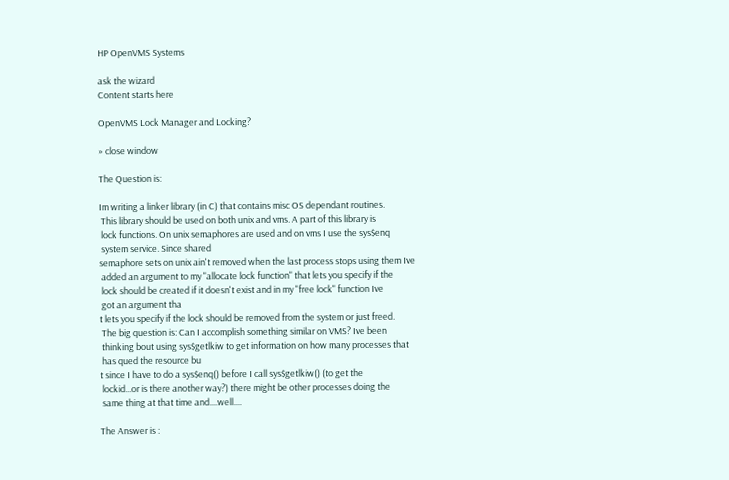HP OpenVMS Systems

ask the wizard
Content starts here

OpenVMS Lock Manager and Locking?

» close window

The Question is:

Im writing a linker library (in C) that contains misc OS dependant routines.
 This library should be used on both unix and vms. A part of this library is
 lock functions. On unix semaphores are used and on vms I use the sys$enq
 system service. Since shared
semaphore sets on unix ain't removed when the last process stops using them Ive
 added an argument to my "allocate lock function" that lets you specify if the
 lock should be created if it doesn't exist and in my "free lock" function Ive
 got an argument tha
t lets you specify if the lock should be removed from the system or just freed.
 The big question is: Can I accomplish something similar on VMS? Ive been
 thinking bout using sys$getlkiw to get information on how many processes that
 has qued the resource bu
t since I have to do a sys$enq() before I call sys$getlkiw() (to get the
 lockid...or is there another way?) there might be other processes doing the
 same thing at that time and....well....

The Answer is :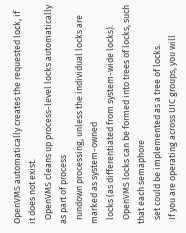OpenVMS automatically creates the requested lock, if it does not exist.
  OpenVMS cleans up process-level locks automatically as part of process
  rundown processing, unless the individual locks are marked as system-owned
  locks (as differentiated from system-wide locks).
  OpenVMS locks can be formed into trees of locks, such that each semaphore
  set could be implemented as a tree of locks.
  If you are operating across UIC groups, you will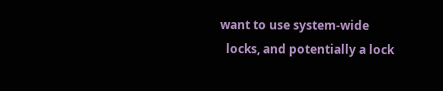want to use system-wide
  locks, and potentially a lock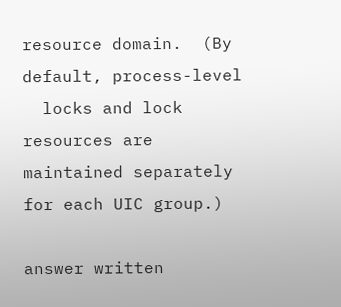resource domain.  (By default, process-level
  locks and lock resources are maintained separately for each UIC group.)

answer written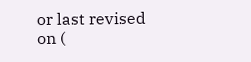or last revised on (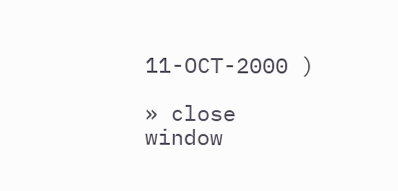11-OCT-2000 )

» close window